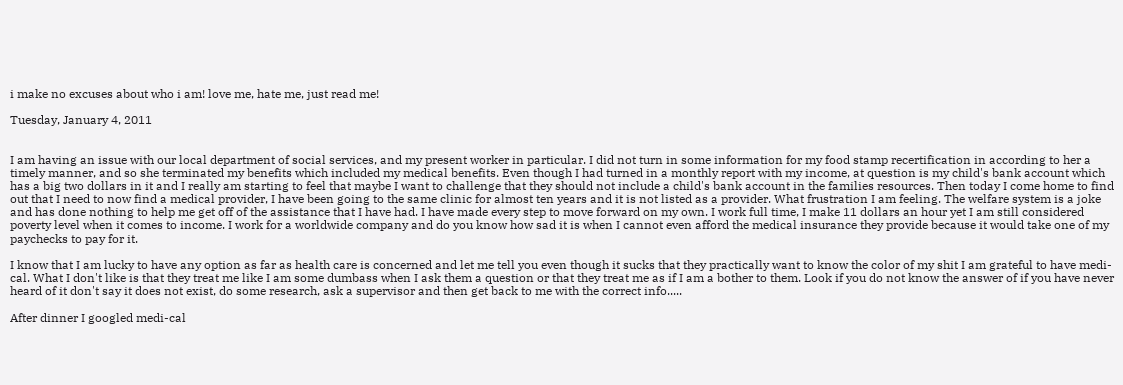i make no excuses about who i am! love me, hate me, just read me!

Tuesday, January 4, 2011


I am having an issue with our local department of social services, and my present worker in particular. I did not turn in some information for my food stamp recertification in according to her a timely manner, and so she terminated my benefits which included my medical benefits. Even though I had turned in a monthly report with my income, at question is my child's bank account which has a big two dollars in it and I really am starting to feel that maybe I want to challenge that they should not include a child's bank account in the families resources. Then today I come home to find out that I need to now find a medical provider, I have been going to the same clinic for almost ten years and it is not listed as a provider. What frustration I am feeling. The welfare system is a joke and has done nothing to help me get off of the assistance that I have had. I have made every step to move forward on my own. I work full time, I make 11 dollars an hour yet I am still considered poverty level when it comes to income. I work for a worldwide company and do you know how sad it is when I cannot even afford the medical insurance they provide because it would take one of my paychecks to pay for it.

I know that I am lucky to have any option as far as health care is concerned and let me tell you even though it sucks that they practically want to know the color of my shit I am grateful to have medi-cal. What I don't like is that they treat me like I am some dumbass when I ask them a question or that they treat me as if I am a bother to them. Look if you do not know the answer of if you have never heard of it don't say it does not exist, do some research, ask a supervisor and then get back to me with the correct info.....

After dinner I googled medi-cal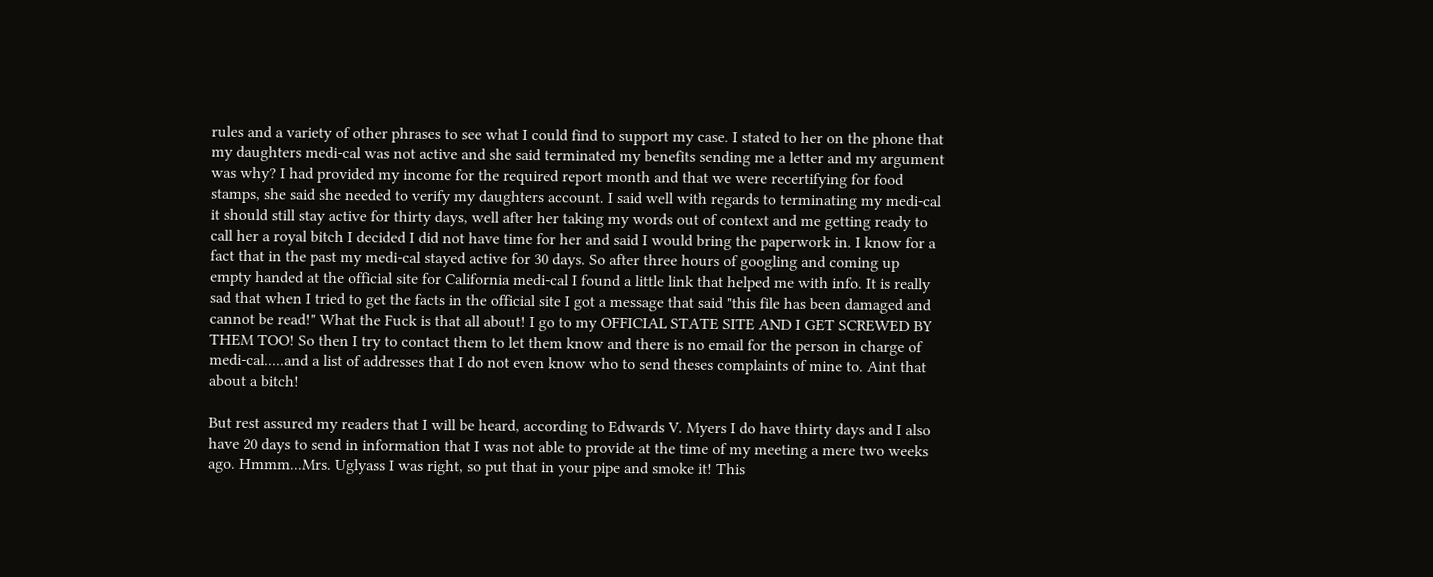rules and a variety of other phrases to see what I could find to support my case. I stated to her on the phone that my daughters medi-cal was not active and she said terminated my benefits sending me a letter and my argument was why? I had provided my income for the required report month and that we were recertifying for food stamps, she said she needed to verify my daughters account. I said well with regards to terminating my medi-cal it should still stay active for thirty days, well after her taking my words out of context and me getting ready to call her a royal bitch I decided I did not have time for her and said I would bring the paperwork in. I know for a fact that in the past my medi-cal stayed active for 30 days. So after three hours of googling and coming up empty handed at the official site for California medi-cal I found a little link that helped me with info. It is really sad that when I tried to get the facts in the official site I got a message that said "this file has been damaged and cannot be read!" What the Fuck is that all about! I go to my OFFICIAL STATE SITE AND I GET SCREWED BY THEM TOO! So then I try to contact them to let them know and there is no email for the person in charge of medi-cal.....and a list of addresses that I do not even know who to send theses complaints of mine to. Aint that about a bitch!

But rest assured my readers that I will be heard, according to Edwards V. Myers I do have thirty days and I also have 20 days to send in information that I was not able to provide at the time of my meeting a mere two weeks ago. Hmmm...Mrs. Uglyass I was right, so put that in your pipe and smoke it! This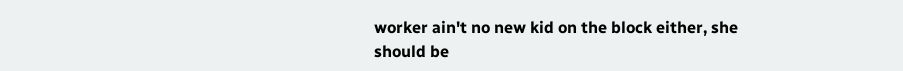worker ain't no new kid on the block either, she should be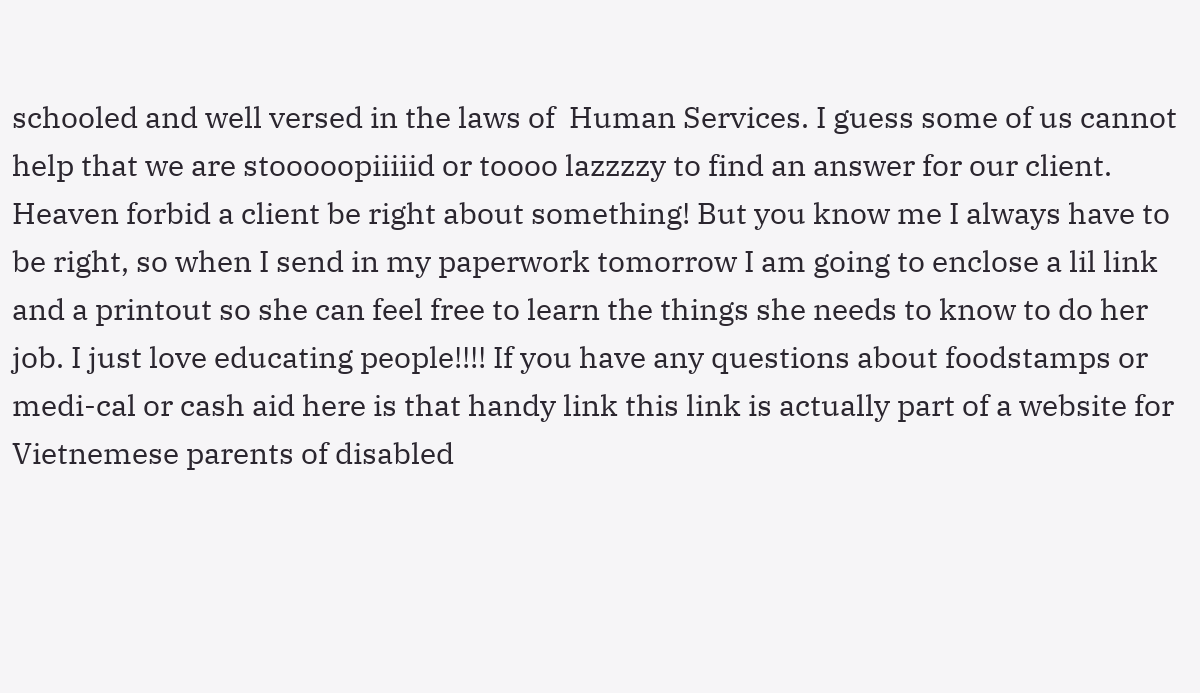schooled and well versed in the laws of  Human Services. I guess some of us cannot help that we are stooooopiiiiid or toooo lazzzzy to find an answer for our client. Heaven forbid a client be right about something! But you know me I always have to be right, so when I send in my paperwork tomorrow I am going to enclose a lil link and a printout so she can feel free to learn the things she needs to know to do her job. I just love educating people!!!! If you have any questions about foodstamps or medi-cal or cash aid here is that handy link this link is actually part of a website for Vietnemese parents of disabled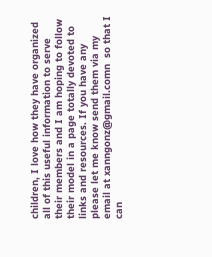children, I love how they have organized all of this useful information to serve their members and I am hoping to follow their model in a page totally devoted to links and resources. If you have any please let me know send them via my email at xanngonz@gmail.comn  so that I can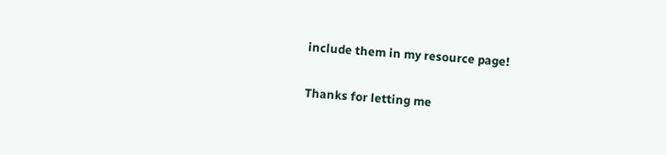include them in my resource page!

Thanks for letting me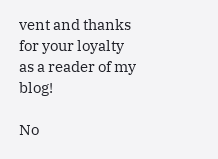vent and thanks for your loyalty as a reader of my blog!

No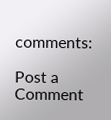comments:

Post a Comment